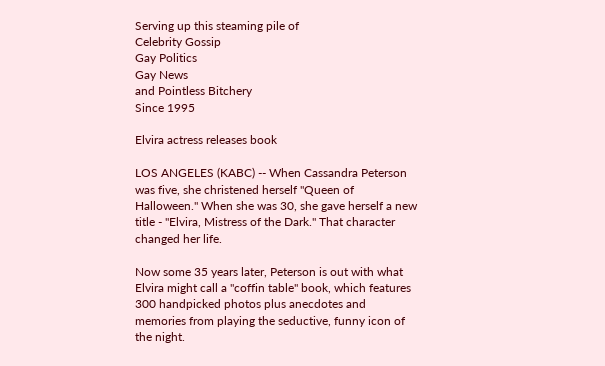Serving up this steaming pile of
Celebrity Gossip
Gay Politics
Gay News
and Pointless Bitchery
Since 1995

Elvira actress releases book

LOS ANGELES (KABC) -- When Cassandra Peterson was five, she christened herself "Queen of Halloween." When she was 30, she gave herself a new title - "Elvira, Mistress of the Dark." That character changed her life.

Now some 35 years later, Peterson is out with what Elvira might call a "coffin table" book, which features 300 handpicked photos plus anecdotes and memories from playing the seductive, funny icon of the night.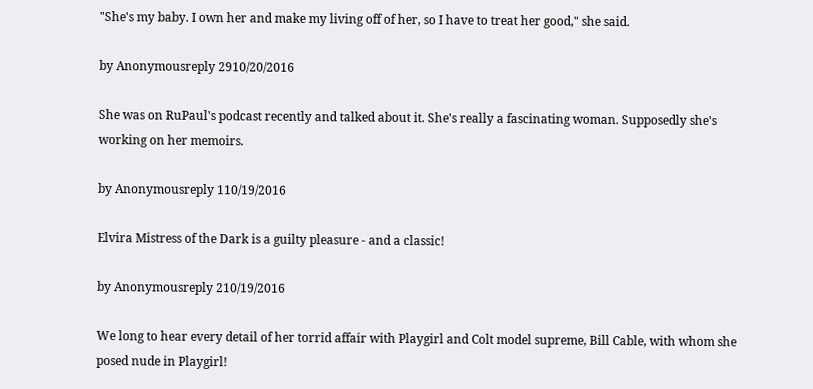"She's my baby. I own her and make my living off of her, so I have to treat her good," she said.

by Anonymousreply 2910/20/2016

She was on RuPaul's podcast recently and talked about it. She's really a fascinating woman. Supposedly she's working on her memoirs.

by Anonymousreply 110/19/2016

Elvira Mistress of the Dark is a guilty pleasure - and a classic!

by Anonymousreply 210/19/2016

We long to hear every detail of her torrid affair with Playgirl and Colt model supreme, Bill Cable, with whom she posed nude in Playgirl!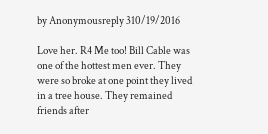by Anonymousreply 310/19/2016

Love her. R4 Me too! Bill Cable was one of the hottest men ever. They were so broke at one point they lived in a tree house. They remained friends after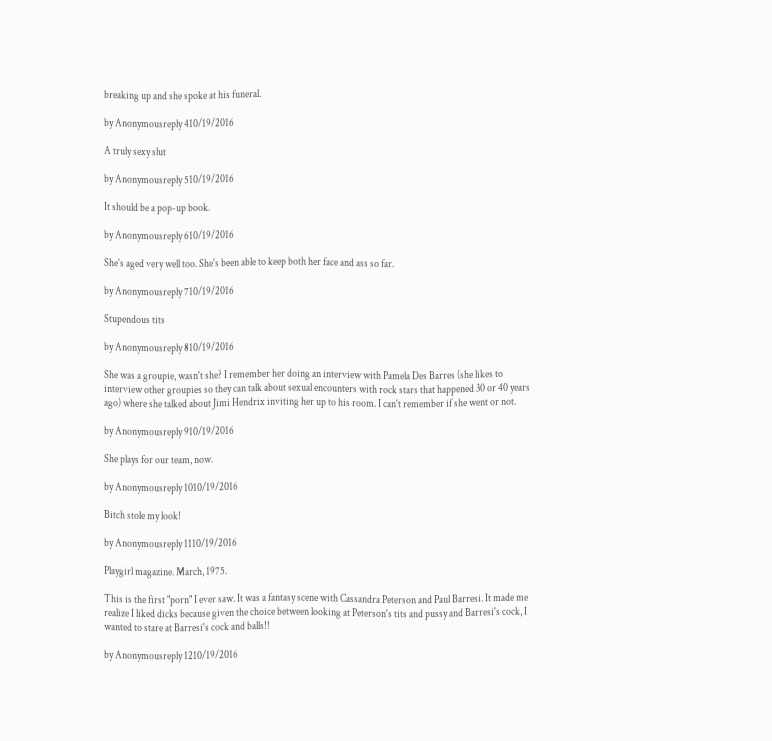breaking up and she spoke at his funeral.

by Anonymousreply 410/19/2016

A truly sexy slut

by Anonymousreply 510/19/2016

It should be a pop-up book.

by Anonymousreply 610/19/2016

She's aged very well too. She's been able to keep both her face and ass so far.

by Anonymousreply 710/19/2016

Stupendous tits

by Anonymousreply 810/19/2016

She was a groupie, wasn't she? I remember her doing an interview with Pamela Des Barres (she likes to interview other groupies so they can talk about sexual encounters with rock stars that happened 30 or 40 years ago) where she talked about Jimi Hendrix inviting her up to his room. I can't remember if she went or not.

by Anonymousreply 910/19/2016

She plays for our team, now.

by Anonymousreply 1010/19/2016

Bitch stole my look!

by Anonymousreply 1110/19/2016

Playgirl magazine. March, 1975.

This is the first "porn" I ever saw. It was a fantasy scene with Cassandra Peterson and Paul Barresi. It made me realize I liked dicks because given the choice between looking at Peterson's tits and pussy and Barresi's cock, I wanted to stare at Barresi's cock and balls!!

by Anonymousreply 1210/19/2016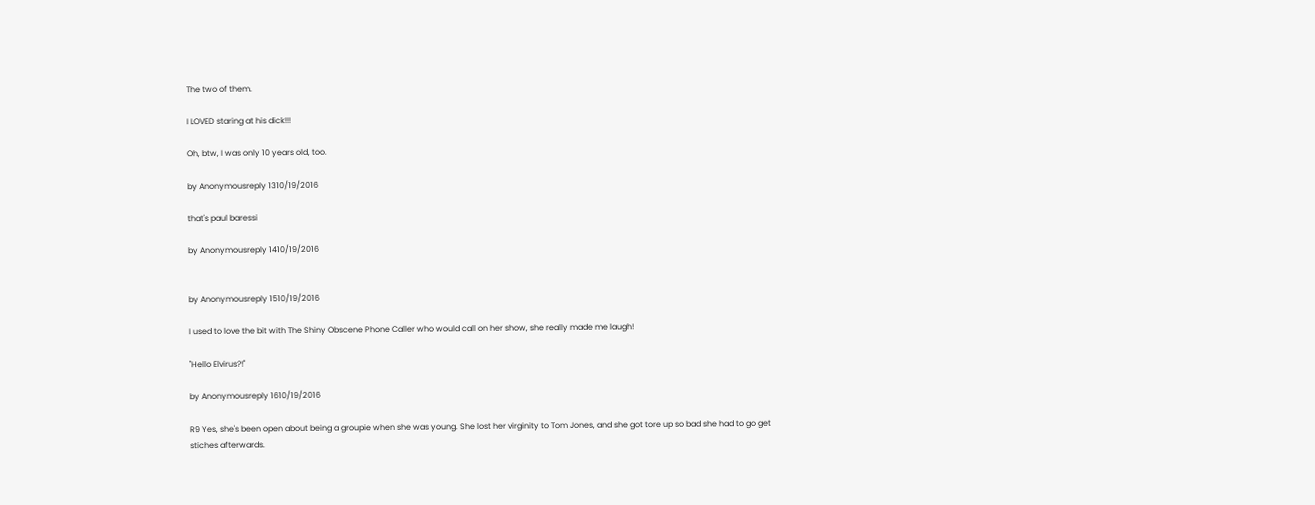The two of them.

I LOVED staring at his dick!!!

Oh, btw, I was only 10 years old, too.

by Anonymousreply 1310/19/2016

that's paul baressi

by Anonymousreply 1410/19/2016


by Anonymousreply 1510/19/2016

I used to love the bit with The Shiny Obscene Phone Caller who would call on her show, she really made me laugh!

"Hello Elvirus?!"

by Anonymousreply 1610/19/2016

R9 Yes, she's been open about being a groupie when she was young. She lost her virginity to Tom Jones, and she got tore up so bad she had to go get stiches afterwards.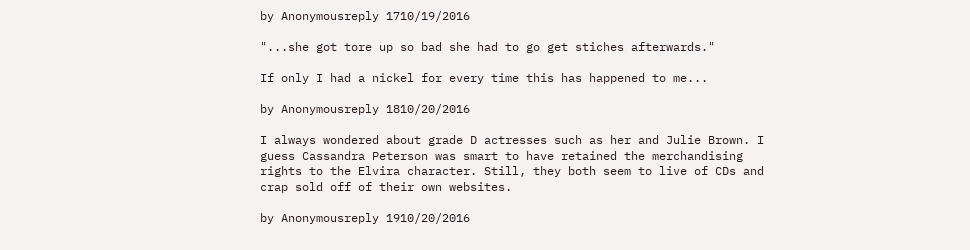by Anonymousreply 1710/19/2016

"...she got tore up so bad she had to go get stiches afterwards."

If only I had a nickel for every time this has happened to me...

by Anonymousreply 1810/20/2016

I always wondered about grade D actresses such as her and Julie Brown. I guess Cassandra Peterson was smart to have retained the merchandising rights to the Elvira character. Still, they both seem to live of CDs and crap sold off of their own websites.

by Anonymousreply 1910/20/2016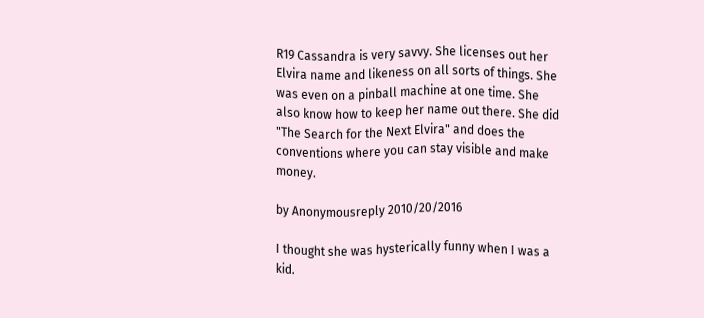R19 Cassandra is very savvy. She licenses out her Elvira name and likeness on all sorts of things. She was even on a pinball machine at one time. She also know how to keep her name out there. She did "The Search for the Next Elvira" and does the conventions where you can stay visible and make money.

by Anonymousreply 2010/20/2016

I thought she was hysterically funny when I was a kid.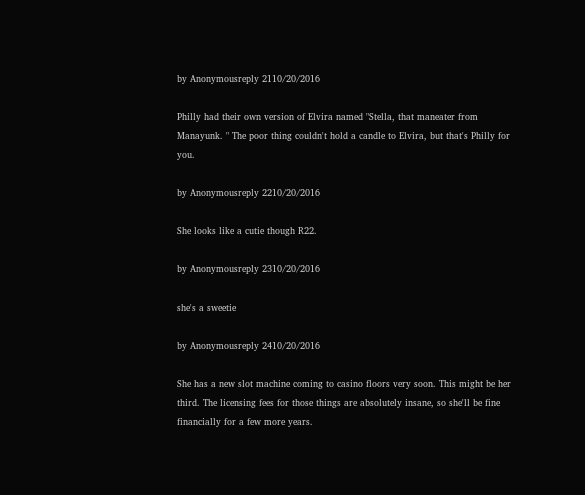by Anonymousreply 2110/20/2016

Philly had their own version of Elvira named "Stella, that maneater from Manayunk. " The poor thing couldn't hold a candle to Elvira, but that's Philly for you.

by Anonymousreply 2210/20/2016

She looks like a cutie though R22.

by Anonymousreply 2310/20/2016

she's a sweetie

by Anonymousreply 2410/20/2016

She has a new slot machine coming to casino floors very soon. This might be her third. The licensing fees for those things are absolutely insane, so she'll be fine financially for a few more years.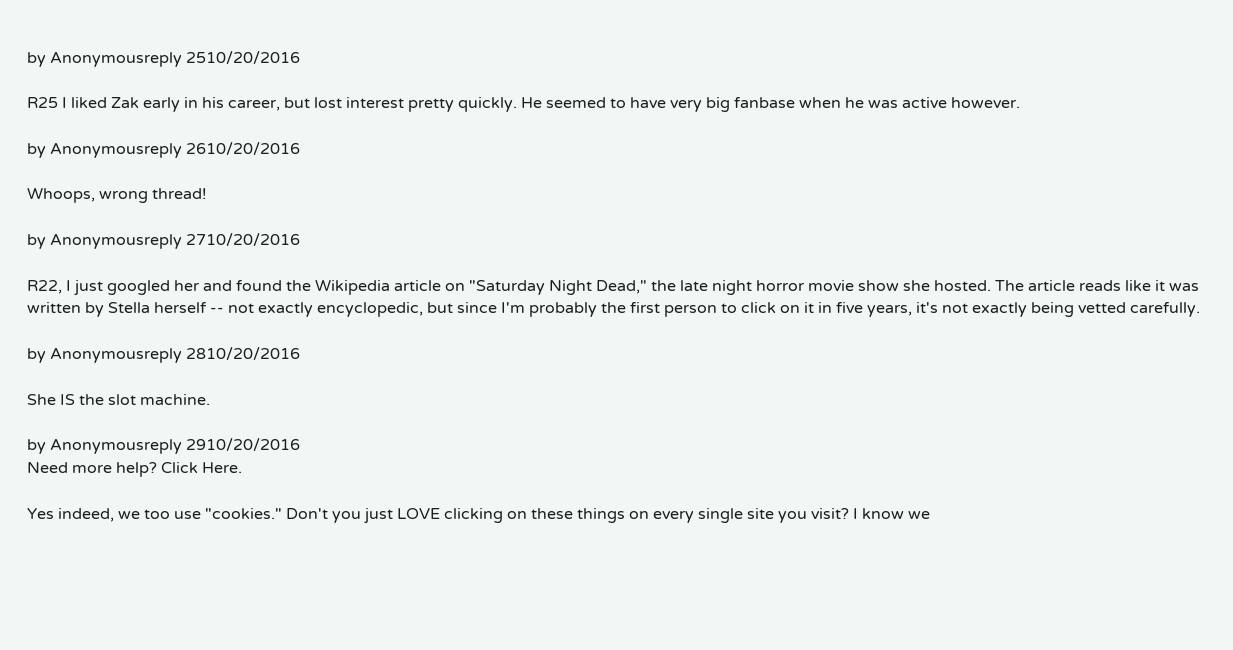by Anonymousreply 2510/20/2016

R25 I liked Zak early in his career, but lost interest pretty quickly. He seemed to have very big fanbase when he was active however.

by Anonymousreply 2610/20/2016

Whoops, wrong thread!

by Anonymousreply 2710/20/2016

R22, I just googled her and found the Wikipedia article on "Saturday Night Dead," the late night horror movie show she hosted. The article reads like it was written by Stella herself -- not exactly encyclopedic, but since I'm probably the first person to click on it in five years, it's not exactly being vetted carefully.

by Anonymousreply 2810/20/2016

She IS the slot machine.

by Anonymousreply 2910/20/2016
Need more help? Click Here.

Yes indeed, we too use "cookies." Don't you just LOVE clicking on these things on every single site you visit? I know we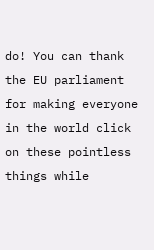do! You can thank the EU parliament for making everyone in the world click on these pointless things while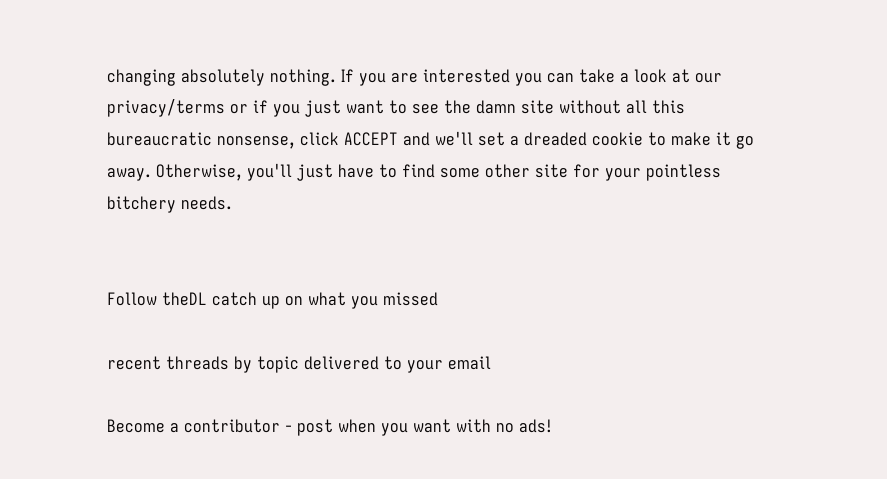changing absolutely nothing. If you are interested you can take a look at our privacy/terms or if you just want to see the damn site without all this bureaucratic nonsense, click ACCEPT and we'll set a dreaded cookie to make it go away. Otherwise, you'll just have to find some other site for your pointless bitchery needs.


Follow theDL catch up on what you missed

recent threads by topic delivered to your email

Become a contributor - post when you want with no ads!